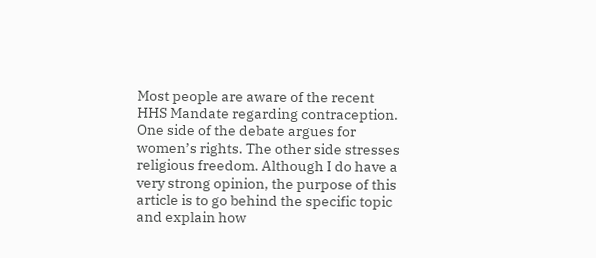Most people are aware of the recent HHS Mandate regarding contraception. One side of the debate argues for women’s rights. The other side stresses religious freedom. Although I do have a very strong opinion, the purpose of this article is to go behind the specific topic and explain how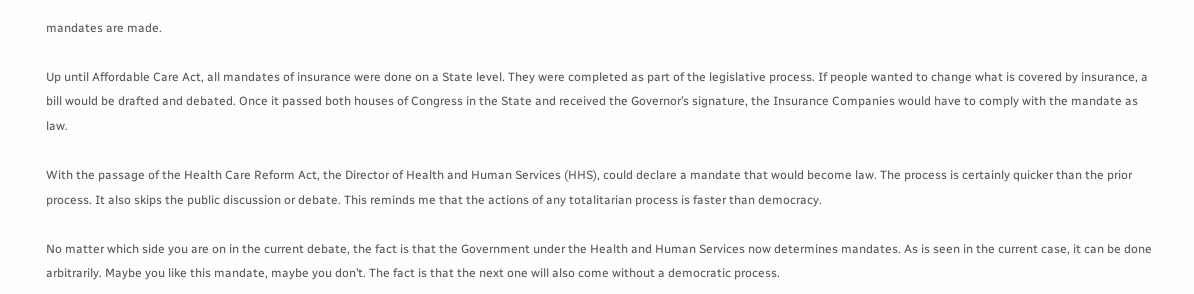mandates are made.

Up until Affordable Care Act, all mandates of insurance were done on a State level. They were completed as part of the legislative process. If people wanted to change what is covered by insurance, a bill would be drafted and debated. Once it passed both houses of Congress in the State and received the Governor’s signature, the Insurance Companies would have to comply with the mandate as law.

With the passage of the Health Care Reform Act, the Director of Health and Human Services (HHS), could declare a mandate that would become law. The process is certainly quicker than the prior process. It also skips the public discussion or debate. This reminds me that the actions of any totalitarian process is faster than democracy.

No matter which side you are on in the current debate, the fact is that the Government under the Health and Human Services now determines mandates. As is seen in the current case, it can be done arbitrarily. Maybe you like this mandate, maybe you don’t. The fact is that the next one will also come without a democratic process.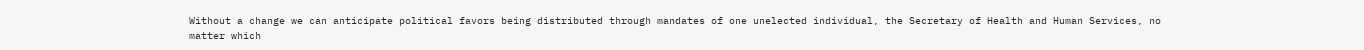Without a change we can anticipate political favors being distributed through mandates of one unelected individual, the Secretary of Health and Human Services, no matter which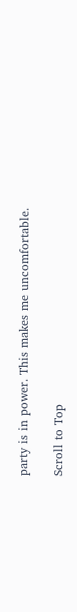party is in power. This makes me uncomfortable.

Scroll to Top